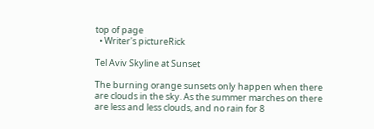top of page
  • Writer's pictureRick

Tel Aviv Skyline at Sunset

The burning orange sunsets only happen when there are clouds in the sky. As the summer marches on there are less and less clouds, and no rain for 8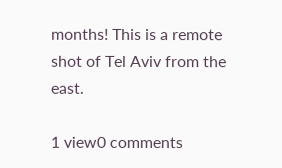months! This is a remote shot of Tel Aviv from the east.

1 view0 comments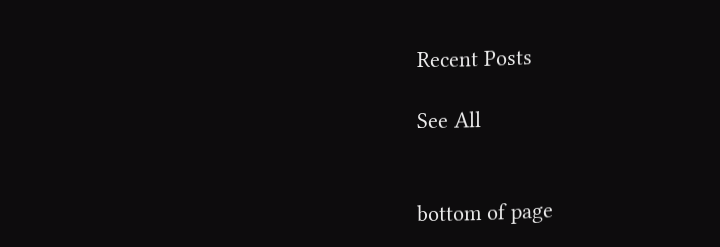Recent Posts

See All


bottom of page